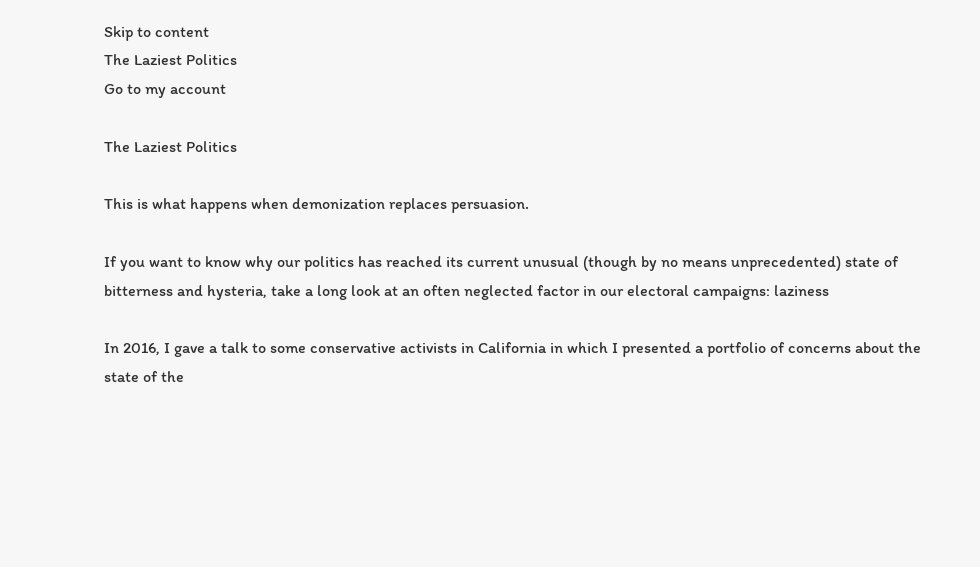Skip to content
The Laziest Politics
Go to my account

The Laziest Politics

This is what happens when demonization replaces persuasion.

If you want to know why our politics has reached its current unusual (though by no means unprecedented) state of bitterness and hysteria, take a long look at an often neglected factor in our electoral campaigns: laziness

In 2016, I gave a talk to some conservative activists in California in which I presented a portfolio of concerns about the state of the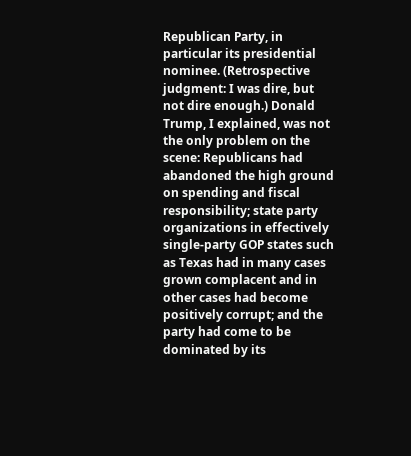Republican Party, in particular its presidential nominee. (Retrospective judgment: I was dire, but not dire enough.) Donald Trump, I explained, was not the only problem on the scene: Republicans had abandoned the high ground on spending and fiscal responsibility; state party organizations in effectively single-party GOP states such as Texas had in many cases grown complacent and in other cases had become positively corrupt; and the party had come to be dominated by its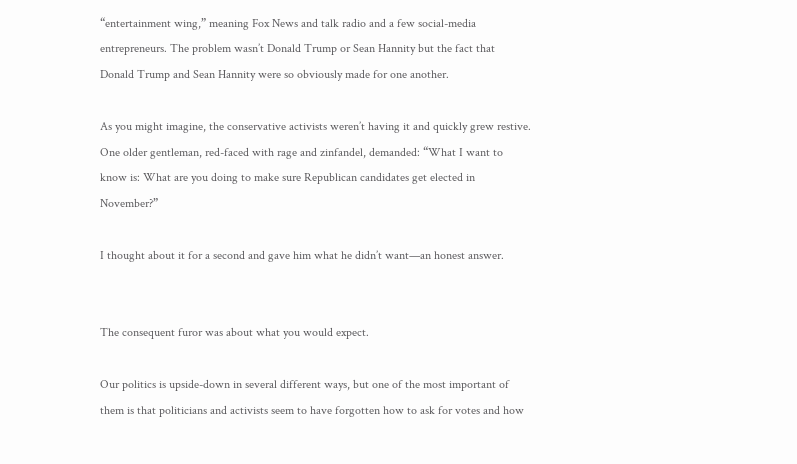“entertainment wing,” meaning Fox News and talk radio and a few social-media entrepreneurs. The problem wasn’t Donald Trump or Sean Hannity but the fact that Donald Trump and Sean Hannity were so obviously made for one another.

As you might imagine, the conservative activists weren’t having it and quickly grew restive. One older gentleman, red-faced with rage and zinfandel, demanded: “What I want to know is: What are you doing to make sure Republican candidates get elected in November?”

I thought about it for a second and gave him what he didn’t want—an honest answer.


The consequent furor was about what you would expect.

Our politics is upside-down in several different ways, but one of the most important of them is that politicians and activists seem to have forgotten how to ask for votes and how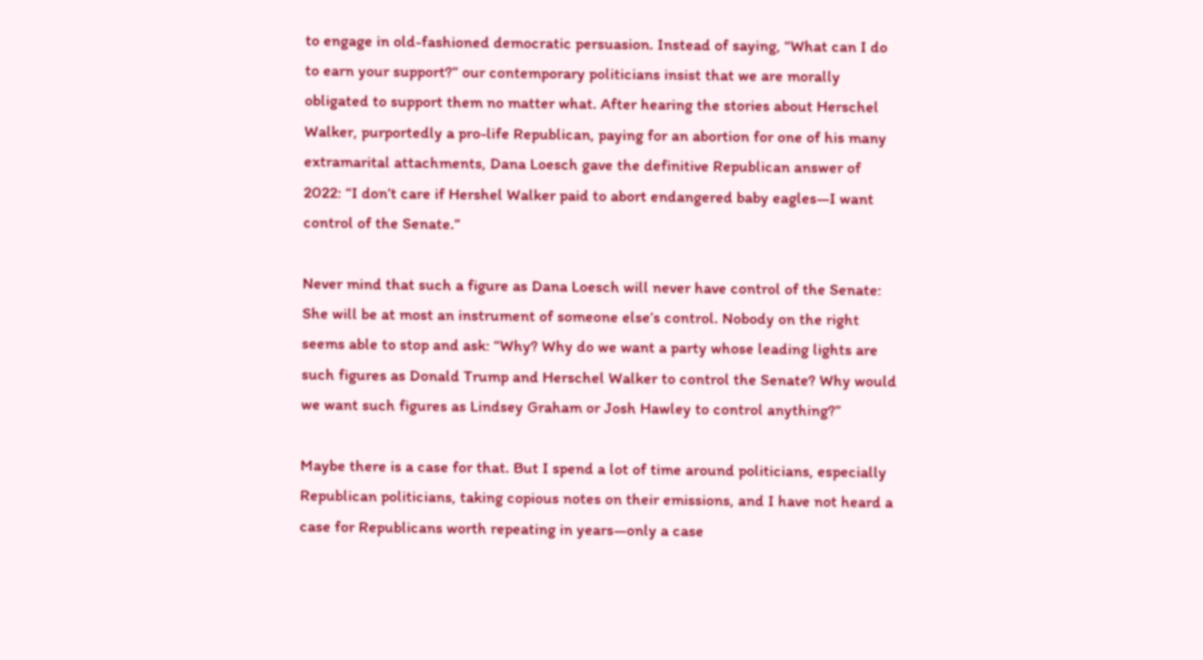to engage in old-fashioned democratic persuasion. Instead of saying, “What can I do to earn your support?” our contemporary politicians insist that we are morally obligated to support them no matter what. After hearing the stories about Herschel Walker, purportedly a pro-life Republican, paying for an abortion for one of his many extramarital attachments, Dana Loesch gave the definitive Republican answer of 2022: “I don’t care if Hershel Walker paid to abort endangered baby eagles—I want control of the Senate.”

Never mind that such a figure as Dana Loesch will never have control of the Senate: She will be at most an instrument of someone else’s control. Nobody on the right seems able to stop and ask: “Why? Why do we want a party whose leading lights are such figures as Donald Trump and Herschel Walker to control the Senate? Why would we want such figures as Lindsey Graham or Josh Hawley to control anything?”

Maybe there is a case for that. But I spend a lot of time around politicians, especially Republican politicians, taking copious notes on their emissions, and I have not heard a case for Republicans worth repeating in years—only a case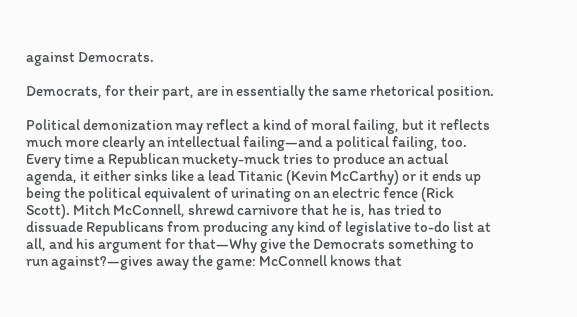against Democrats.

Democrats, for their part, are in essentially the same rhetorical position.

Political demonization may reflect a kind of moral failing, but it reflects much more clearly an intellectual failing—and a political failing, too. Every time a Republican muckety-muck tries to produce an actual agenda, it either sinks like a lead Titanic (Kevin McCarthy) or it ends up being the political equivalent of urinating on an electric fence (Rick Scott). Mitch McConnell, shrewd carnivore that he is, has tried to dissuade Republicans from producing any kind of legislative to-do list at all, and his argument for that—Why give the Democrats something to run against?—gives away the game: McConnell knows that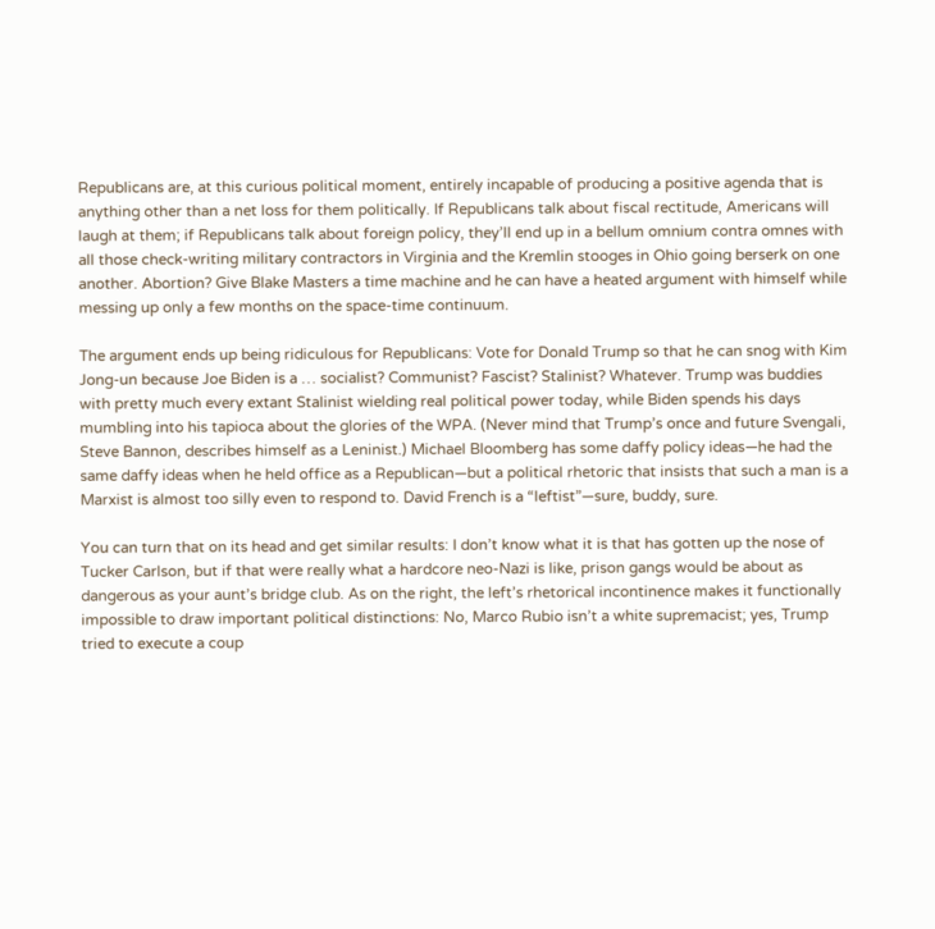Republicans are, at this curious political moment, entirely incapable of producing a positive agenda that is anything other than a net loss for them politically. If Republicans talk about fiscal rectitude, Americans will laugh at them; if Republicans talk about foreign policy, they’ll end up in a bellum omnium contra omnes with all those check-writing military contractors in Virginia and the Kremlin stooges in Ohio going berserk on one another. Abortion? Give Blake Masters a time machine and he can have a heated argument with himself while messing up only a few months on the space-time continuum.

The argument ends up being ridiculous for Republicans: Vote for Donald Trump so that he can snog with Kim Jong-un because Joe Biden is a … socialist? Communist? Fascist? Stalinist? Whatever. Trump was buddies with pretty much every extant Stalinist wielding real political power today, while Biden spends his days mumbling into his tapioca about the glories of the WPA. (Never mind that Trump’s once and future Svengali, Steve Bannon, describes himself as a Leninist.) Michael Bloomberg has some daffy policy ideas—he had the same daffy ideas when he held office as a Republican—but a political rhetoric that insists that such a man is a Marxist is almost too silly even to respond to. David French is a “leftist”—sure, buddy, sure.

You can turn that on its head and get similar results: I don’t know what it is that has gotten up the nose of Tucker Carlson, but if that were really what a hardcore neo-Nazi is like, prison gangs would be about as dangerous as your aunt’s bridge club. As on the right, the left’s rhetorical incontinence makes it functionally impossible to draw important political distinctions: No, Marco Rubio isn’t a white supremacist; yes, Trump tried to execute a coup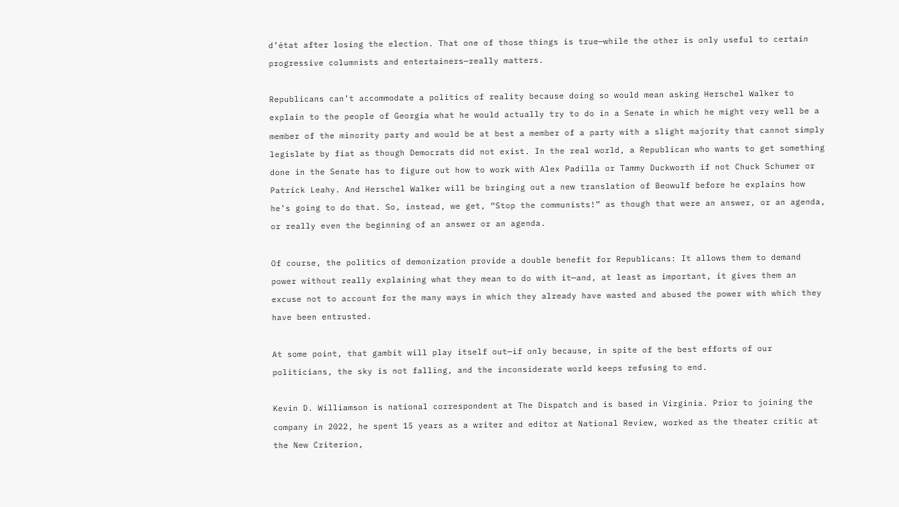d’état after losing the election. That one of those things is true—while the other is only useful to certain progressive columnists and entertainers—really matters.

Republicans can’t accommodate a politics of reality because doing so would mean asking Herschel Walker to explain to the people of Georgia what he would actually try to do in a Senate in which he might very well be a member of the minority party and would be at best a member of a party with a slight majority that cannot simply legislate by fiat as though Democrats did not exist. In the real world, a Republican who wants to get something done in the Senate has to figure out how to work with Alex Padilla or Tammy Duckworth if not Chuck Schumer or Patrick Leahy. And Herschel Walker will be bringing out a new translation of Beowulf before he explains how he’s going to do that. So, instead, we get, “Stop the communists!” as though that were an answer, or an agenda, or really even the beginning of an answer or an agenda.

Of course, the politics of demonization provide a double benefit for Republicans: It allows them to demand power without really explaining what they mean to do with it—and, at least as important, it gives them an excuse not to account for the many ways in which they already have wasted and abused the power with which they have been entrusted.

At some point, that gambit will play itself out—if only because, in spite of the best efforts of our politicians, the sky is not falling, and the inconsiderate world keeps refusing to end.

Kevin D. Williamson is national correspondent at The Dispatch and is based in Virginia. Prior to joining the company in 2022, he spent 15 years as a writer and editor at National Review, worked as the theater critic at the New Criterion,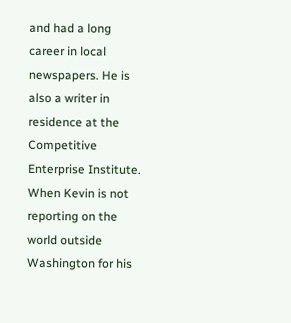and had a long career in local newspapers. He is also a writer in residence at the Competitive Enterprise Institute. When Kevin is not reporting on the world outside Washington for his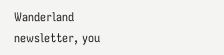Wanderland newsletter, you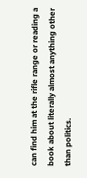can find him at the rifle range or reading a book about literally almost anything other than politics.